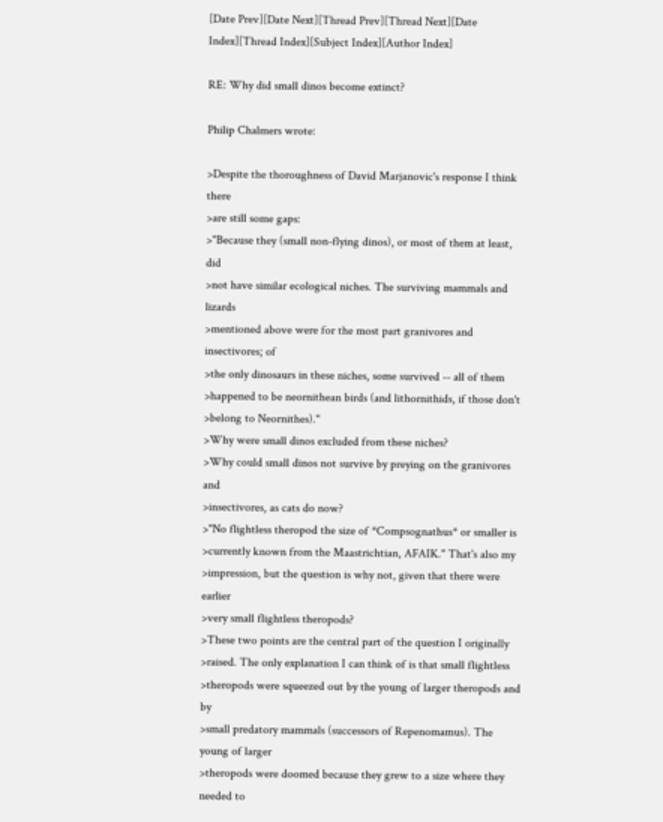[Date Prev][Date Next][Thread Prev][Thread Next][Date Index][Thread Index][Subject Index][Author Index]

RE: Why did small dinos become extinct?

Philip Chalmers wrote:

>Despite the thoroughness of David Marjanovic's response I think there
>are still some gaps:
>"Because they (small non-flying dinos), or most of them at least, did
>not have similar ecological niches. The surviving mammals and lizards
>mentioned above were for the most part granivores and insectivores; of
>the only dinosaurs in these niches, some survived -- all of them
>happened to be neornithean birds (and lithornithids, if those don't
>belong to Neornithes)."
>Why were small dinos excluded from these niches?
>Why could small dinos not survive by preying on the granivores and
>insectivores, as cats do now?
>"No flightless theropod the size of *Compsognathus* or smaller is
>currently known from the Maastrichtian, AFAIK." That's also my
>impression, but the question is why not, given that there were earlier
>very small flightless theropods?
>These two points are the central part of the question I originally
>raised. The only explanation I can think of is that small flightless
>theropods were squeezed out by the young of larger theropods and by
>small predatory mammals (successors of Repenomamus). The young of larger
>theropods were doomed because they grew to a size where they needed to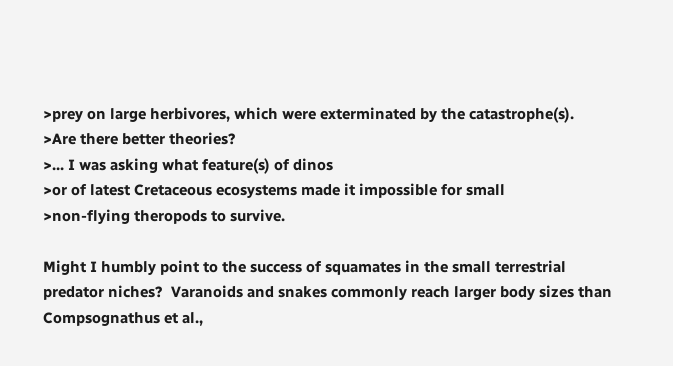>prey on large herbivores, which were exterminated by the catastrophe(s).
>Are there better theories?
>... I was asking what feature(s) of dinos
>or of latest Cretaceous ecosystems made it impossible for small
>non-flying theropods to survive.

Might I humbly point to the success of squamates in the small terrestrial
predator niches?  Varanoids and snakes commonly reach larger body sizes than
Compsognathus et al.,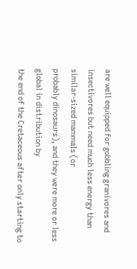are well equipped for gobbling granivores and
insectivores but need much less energy than similar-sized mammals (or
probably dinosaurs), and they were more or less global in distribution by
the end of the Cretaceous after only starting to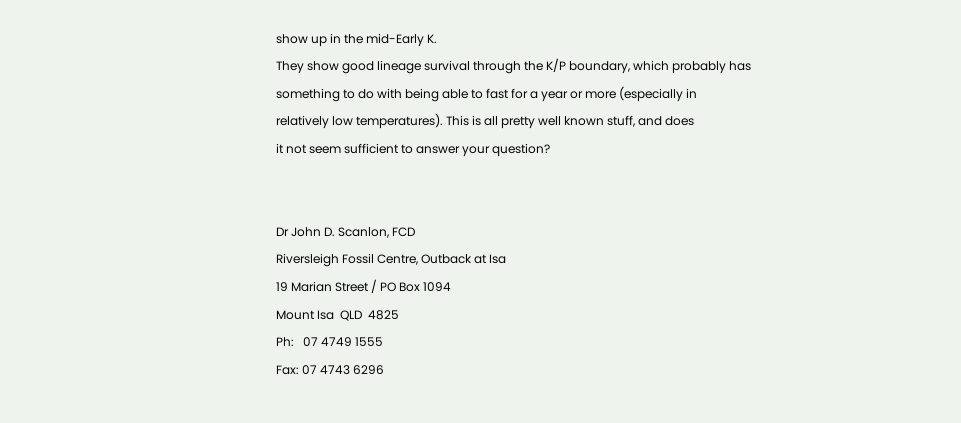show up in the mid-Early K.
They show good lineage survival through the K/P boundary, which probably has
something to do with being able to fast for a year or more (especially in
relatively low temperatures). This is all pretty well known stuff, and does
it not seem sufficient to answer your question?


Dr John D. Scanlon, FCD
Riversleigh Fossil Centre, Outback at Isa
19 Marian Street / PO Box 1094
Mount Isa  QLD  4825
Ph:   07 4749 1555
Fax: 07 4743 6296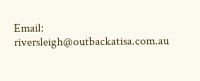Email: riversleigh@outbackatisa.com.au